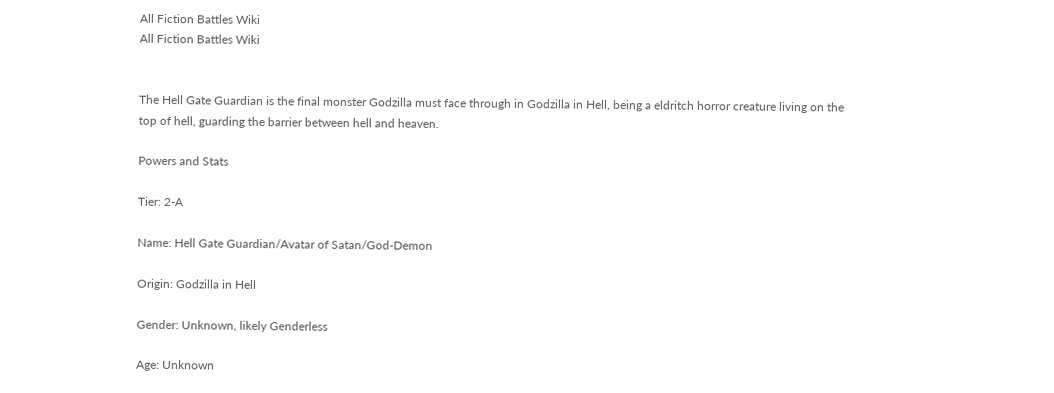All Fiction Battles Wiki
All Fiction Battles Wiki


The Hell Gate Guardian is the final monster Godzilla must face through in Godzilla in Hell, being a eldritch horror creature living on the top of hell, guarding the barrier between hell and heaven.

Powers and Stats

Tier: 2-A

Name: Hell Gate Guardian/Avatar of Satan/God-Demon

Origin: Godzilla in Hell

Gender: Unknown, likely Genderless

Age: Unknown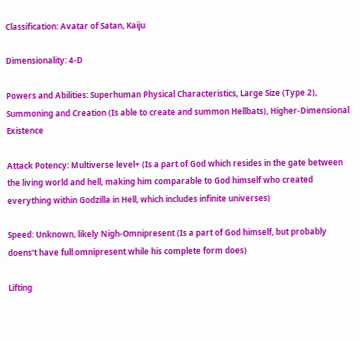Classification: Avatar of Satan, Kaiju

Dimensionality: 4-D

Powers and Abilities: Superhuman Physical Characteristics, Large Size (Type 2), Summoning and Creation (Is able to create and summon Hellbats), Higher-Dimensional Existence

Attack Potency: Multiverse level+ (Is a part of God which resides in the gate between the living world and hell, making him comparable to God himself who created everything within Godzilla in Hell, which includes infinite universes)

Speed: Unknown, likely Nigh-Omnipresent (Is a part of God himself, but probably doens't have full omnipresent while his complete form does)

Lifting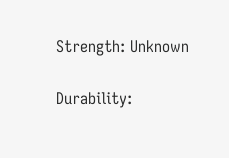Strength: Unknown

Durability: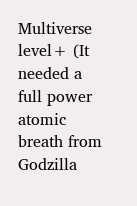Multiverse level+ (It needed a full power atomic breath from Godzilla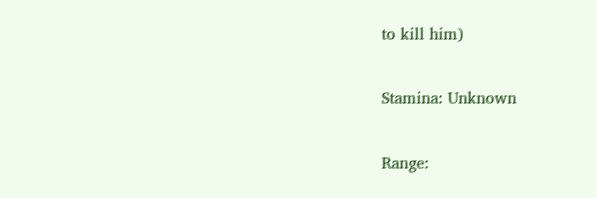to kill him)

Stamina: Unknown

Range: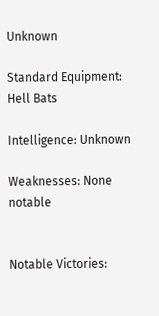Unknown

Standard Equipment: Hell Bats

Intelligence: Unknown

Weaknesses: None notable


Notable Victories: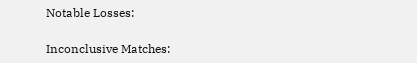Notable Losses:

Inconclusive Matches: